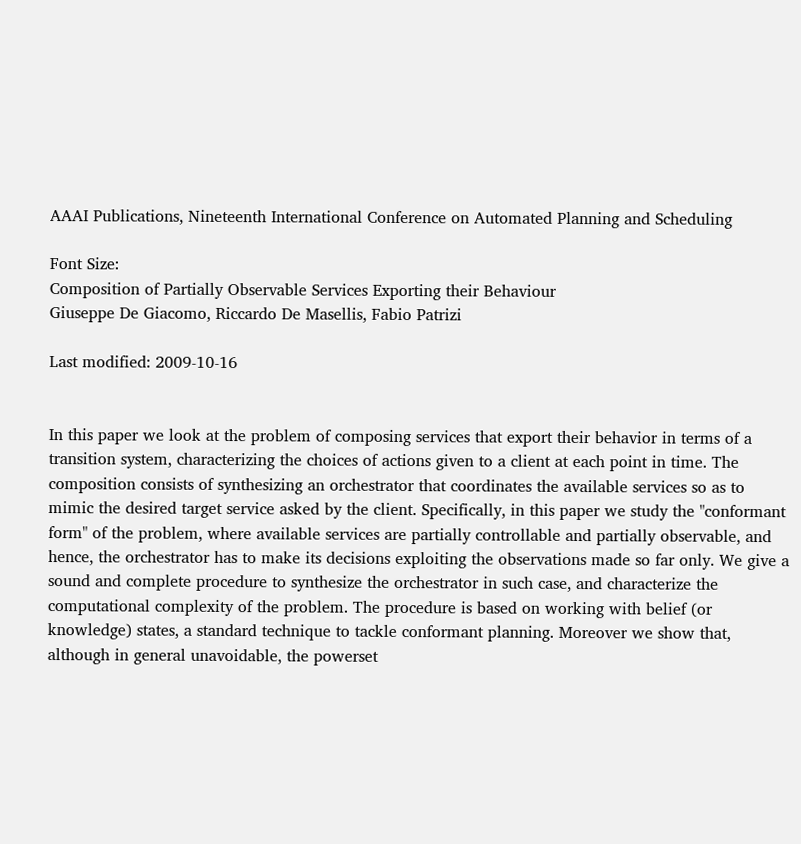AAAI Publications, Nineteenth International Conference on Automated Planning and Scheduling

Font Size:
Composition of Partially Observable Services Exporting their Behaviour
Giuseppe De Giacomo, Riccardo De Masellis, Fabio Patrizi

Last modified: 2009-10-16


In this paper we look at the problem of composing services that export their behavior in terms of a transition system, characterizing the choices of actions given to a client at each point in time. The composition consists of synthesizing an orchestrator that coordinates the available services so as to mimic the desired target service asked by the client. Specifically, in this paper we study the "conformant form" of the problem, where available services are partially controllable and partially observable, and hence, the orchestrator has to make its decisions exploiting the observations made so far only. We give a sound and complete procedure to synthesize the orchestrator in such case, and characterize the computational complexity of the problem. The procedure is based on working with belief (or knowledge) states, a standard technique to tackle conformant planning. Moreover we show that, although in general unavoidable, the powerset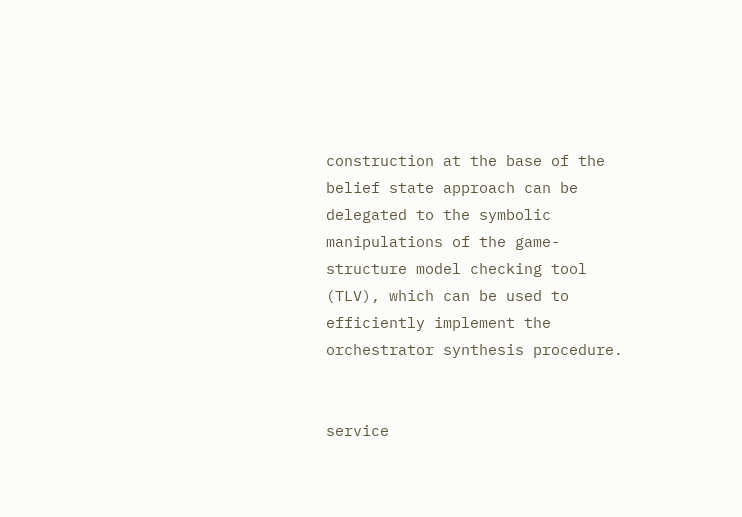construction at the base of the belief state approach can be delegated to the symbolic manipulations of the game-structure model checking tool (TLV), which can be used to efficiently implement the orchestrator synthesis procedure.


service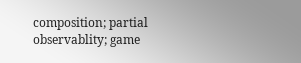composition; partial observablity; game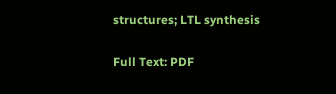structures; LTL synthesis

Full Text: PDF